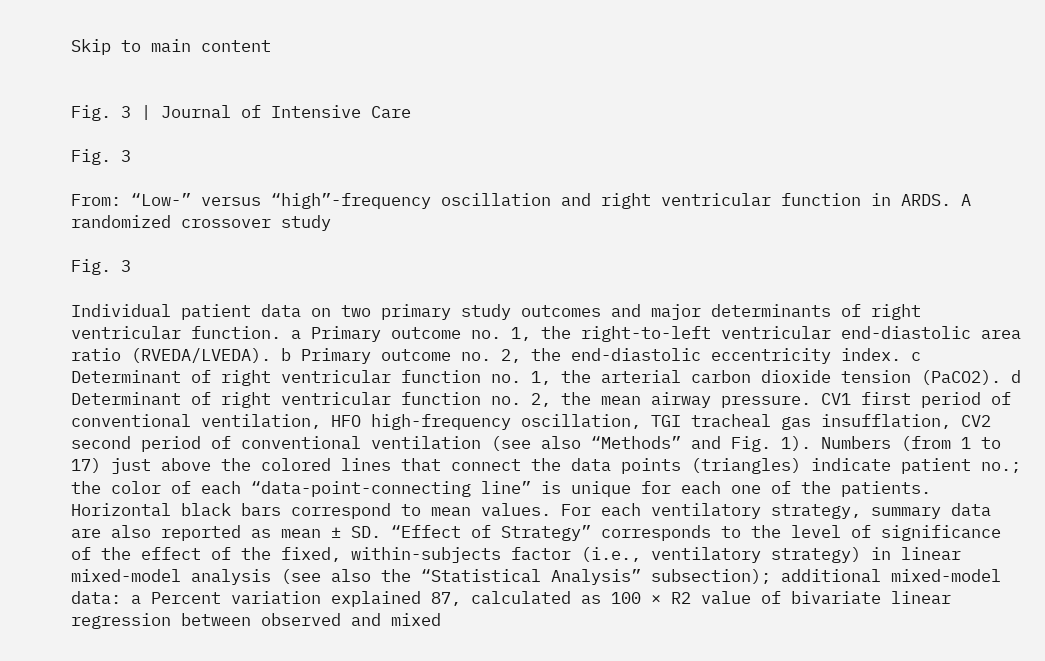Skip to main content


Fig. 3 | Journal of Intensive Care

Fig. 3

From: “Low-” versus “high”-frequency oscillation and right ventricular function in ARDS. A randomized crossover study

Fig. 3

Individual patient data on two primary study outcomes and major determinants of right ventricular function. a Primary outcome no. 1, the right-to-left ventricular end-diastolic area ratio (RVEDA/LVEDA). b Primary outcome no. 2, the end-diastolic eccentricity index. c Determinant of right ventricular function no. 1, the arterial carbon dioxide tension (PaCO2). d Determinant of right ventricular function no. 2, the mean airway pressure. CV1 first period of conventional ventilation, HFO high-frequency oscillation, TGI tracheal gas insufflation, CV2 second period of conventional ventilation (see also “Methods” and Fig. 1). Numbers (from 1 to 17) just above the colored lines that connect the data points (triangles) indicate patient no.; the color of each “data-point-connecting line” is unique for each one of the patients. Horizontal black bars correspond to mean values. For each ventilatory strategy, summary data are also reported as mean ± SD. “Effect of Strategy” corresponds to the level of significance of the effect of the fixed, within-subjects factor (i.e., ventilatory strategy) in linear mixed-model analysis (see also the “Statistical Analysis” subsection); additional mixed-model data: a Percent variation explained 87, calculated as 100 × R2 value of bivariate linear regression between observed and mixed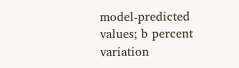model-predicted values; b percent variation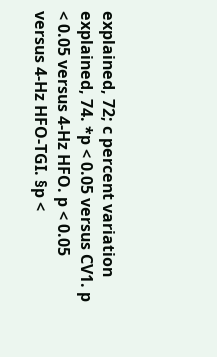explained, 72; c percent variation explained, 74. *p < 0.05 versus CV1. p < 0.05 versus 4-Hz HFO. p < 0.05 versus 4-Hz HFO-TGI. §p <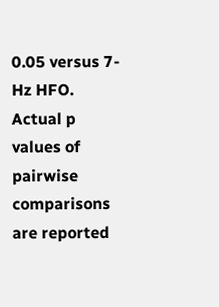0.05 versus 7-Hz HFO. Actual p values of pairwise comparisons are reported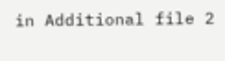in Additional file 2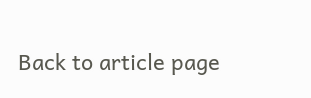Back to article page